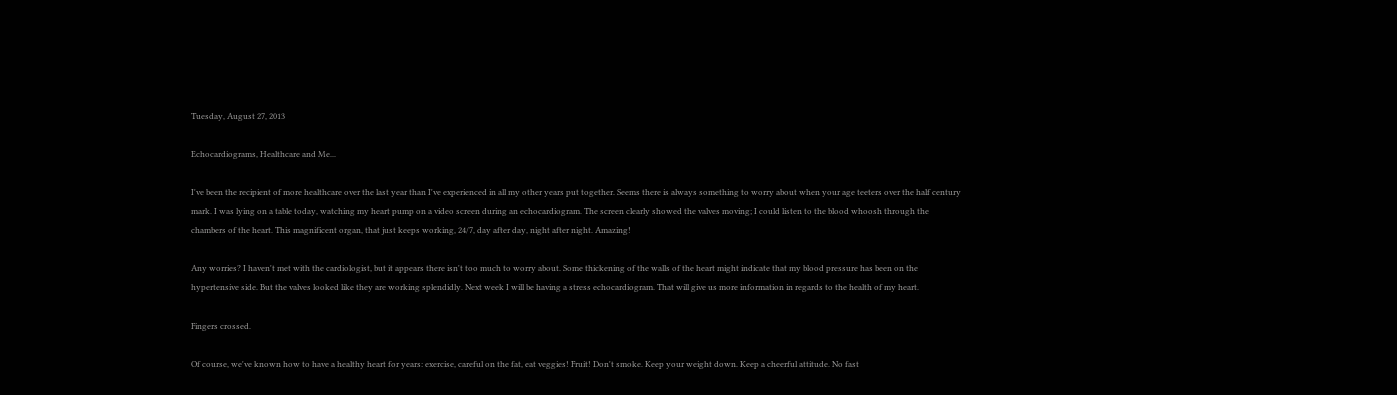Tuesday, August 27, 2013

Echocardiograms, Healthcare and Me...

I've been the recipient of more healthcare over the last year than I've experienced in all my other years put together. Seems there is always something to worry about when your age teeters over the half century mark. I was lying on a table today, watching my heart pump on a video screen during an echocardiogram. The screen clearly showed the valves moving; I could listen to the blood whoosh through the chambers of the heart. This magnificent organ, that just keeps working, 24/7, day after day, night after night. Amazing!

Any worries? I haven't met with the cardiologist, but it appears there isn't too much to worry about. Some thickening of the walls of the heart might indicate that my blood pressure has been on the hypertensive side. But the valves looked like they are working splendidly. Next week I will be having a stress echocardiogram. That will give us more information in regards to the health of my heart.

Fingers crossed.

Of course, we've known how to have a healthy heart for years: exercise, careful on the fat, eat veggies! Fruit! Don't smoke. Keep your weight down. Keep a cheerful attitude. No fast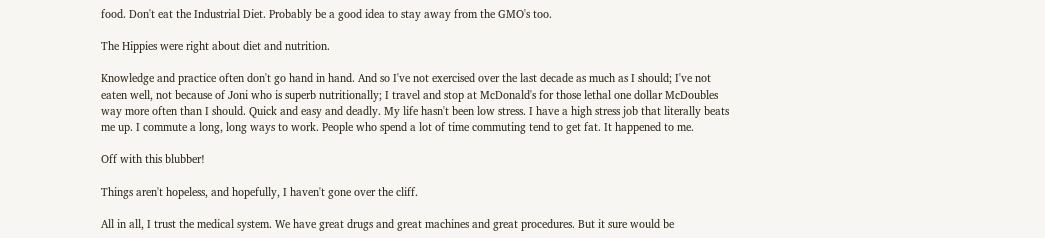food. Don't eat the Industrial Diet. Probably be a good idea to stay away from the GMO's too.

The Hippies were right about diet and nutrition.

Knowledge and practice often don't go hand in hand. And so I've not exercised over the last decade as much as I should; I've not eaten well, not because of Joni who is superb nutritionally; I travel and stop at McDonald's for those lethal one dollar McDoubles way more often than I should. Quick and easy and deadly. My life hasn't been low stress. I have a high stress job that literally beats me up. I commute a long, long ways to work. People who spend a lot of time commuting tend to get fat. It happened to me.

Off with this blubber!

Things aren't hopeless, and hopefully, I haven't gone over the cliff.

All in all, I trust the medical system. We have great drugs and great machines and great procedures. But it sure would be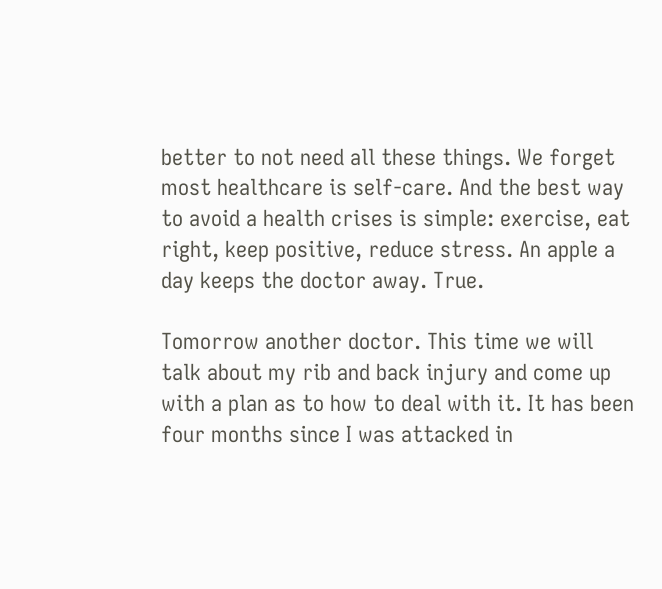better to not need all these things. We forget most healthcare is self-care. And the best way to avoid a health crises is simple: exercise, eat right, keep positive, reduce stress. An apple a day keeps the doctor away. True.

Tomorrow another doctor. This time we will talk about my rib and back injury and come up with a plan as to how to deal with it. It has been four months since I was attacked in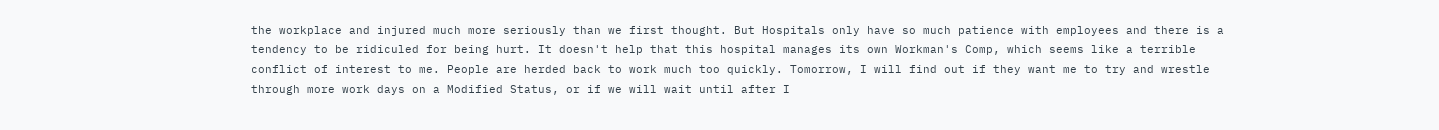the workplace and injured much more seriously than we first thought. But Hospitals only have so much patience with employees and there is a tendency to be ridiculed for being hurt. It doesn't help that this hospital manages its own Workman's Comp, which seems like a terrible conflict of interest to me. People are herded back to work much too quickly. Tomorrow, I will find out if they want me to try and wrestle through more work days on a Modified Status, or if we will wait until after I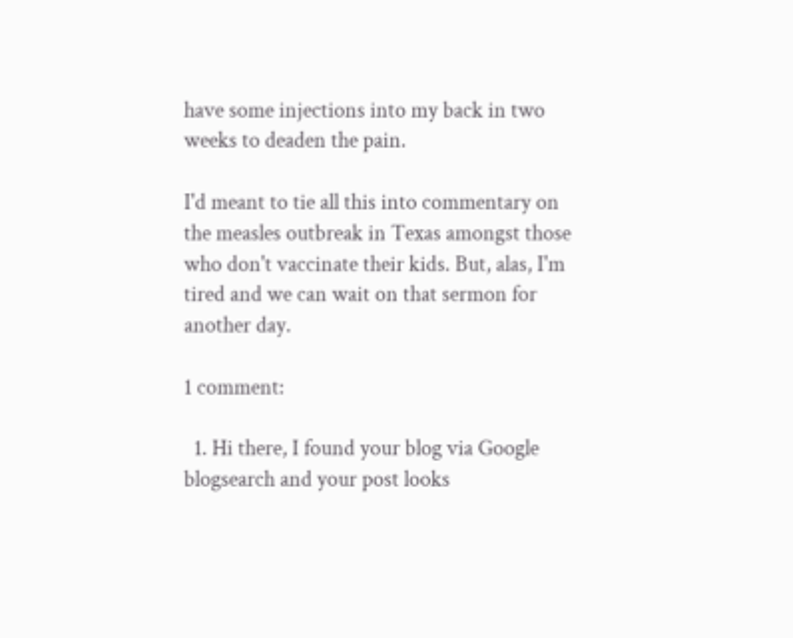have some injections into my back in two weeks to deaden the pain.

I'd meant to tie all this into commentary on the measles outbreak in Texas amongst those who don't vaccinate their kids. But, alas, I'm tired and we can wait on that sermon for another day.

1 comment:

  1. Hi there, I found your blog via Google blogsearch and your post looks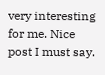very interesting for me. Nice post I must say.